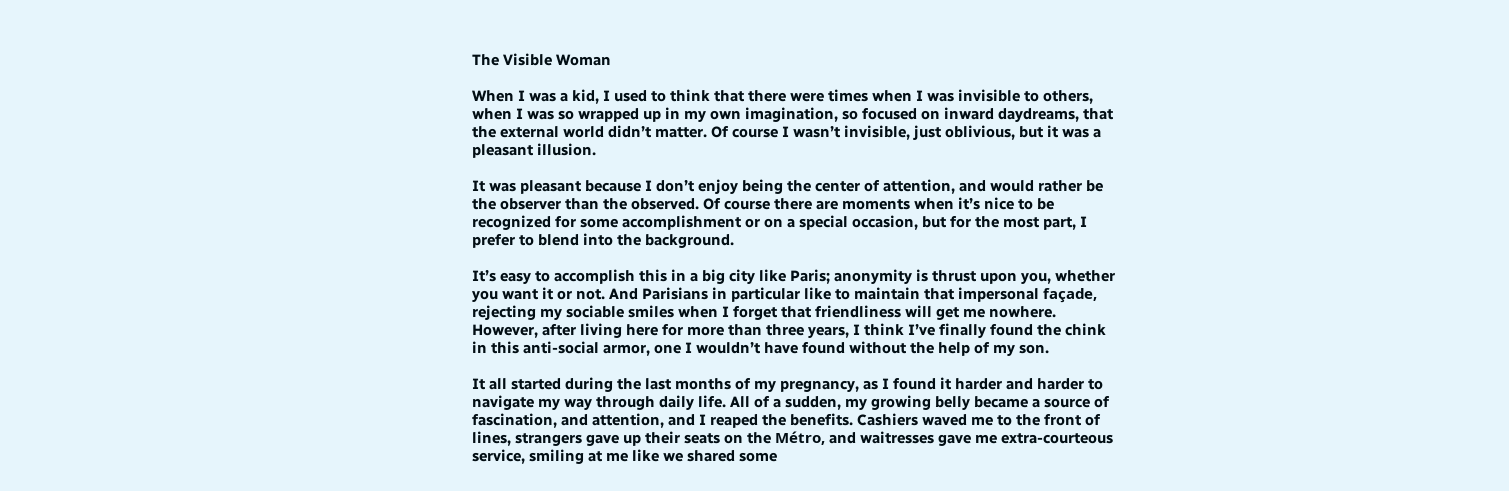The Visible Woman

When I was a kid, I used to think that there were times when I was invisible to others, when I was so wrapped up in my own imagination, so focused on inward daydreams, that the external world didn’t matter. Of course I wasn’t invisible, just oblivious, but it was a pleasant illusion.

It was pleasant because I don’t enjoy being the center of attention, and would rather be the observer than the observed. Of course there are moments when it’s nice to be recognized for some accomplishment or on a special occasion, but for the most part, I prefer to blend into the background.

It’s easy to accomplish this in a big city like Paris; anonymity is thrust upon you, whether you want it or not. And Parisians in particular like to maintain that impersonal façade, rejecting my sociable smiles when I forget that friendliness will get me nowhere. However, after living here for more than three years, I think I’ve finally found the chink in this anti-social armor, one I wouldn’t have found without the help of my son.

It all started during the last months of my pregnancy, as I found it harder and harder to navigate my way through daily life. All of a sudden, my growing belly became a source of fascination, and attention, and I reaped the benefits. Cashiers waved me to the front of lines, strangers gave up their seats on the Métro, and waitresses gave me extra-courteous service, smiling at me like we shared some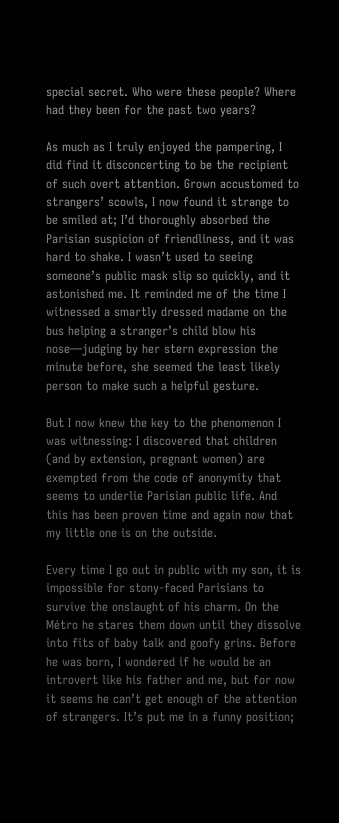special secret. Who were these people? Where had they been for the past two years?

As much as I truly enjoyed the pampering, I did find it disconcerting to be the recipient of such overt attention. Grown accustomed to strangers’ scowls, I now found it strange to be smiled at; I’d thoroughly absorbed the Parisian suspicion of friendliness, and it was hard to shake. I wasn’t used to seeing someone’s public mask slip so quickly, and it astonished me. It reminded me of the time I witnessed a smartly dressed madame on the bus helping a stranger’s child blow his nose—judging by her stern expression the minute before, she seemed the least likely person to make such a helpful gesture.

But I now knew the key to the phenomenon I was witnessing: I discovered that children (and by extension, pregnant women) are exempted from the code of anonymity that seems to underlie Parisian public life. And this has been proven time and again now that my little one is on the outside.

Every time I go out in public with my son, it is impossible for stony-faced Parisians to survive the onslaught of his charm. On the Métro he stares them down until they dissolve into fits of baby talk and goofy grins. Before he was born, I wondered if he would be an introvert like his father and me, but for now it seems he can’t get enough of the attention of strangers. It’s put me in a funny position;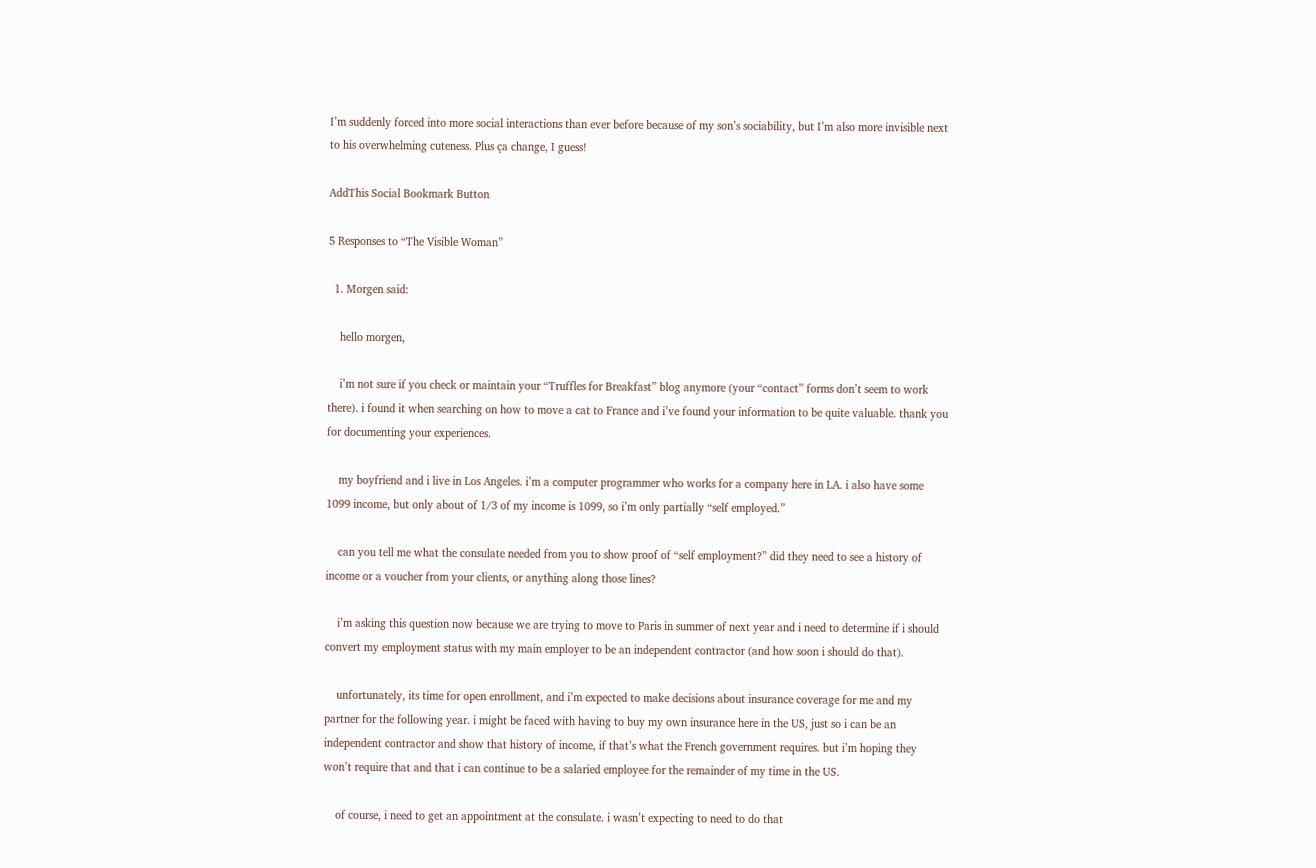I’m suddenly forced into more social interactions than ever before because of my son’s sociability, but I’m also more invisible next to his overwhelming cuteness. Plus ça change, I guess!

AddThis Social Bookmark Button

5 Responses to “The Visible Woman”

  1. Morgen said:

    hello morgen,

    i’m not sure if you check or maintain your “Truffles for Breakfast” blog anymore (your “contact” forms don’t seem to work there). i found it when searching on how to move a cat to France and i’ve found your information to be quite valuable. thank you for documenting your experiences.

    my boyfriend and i live in Los Angeles. i’m a computer programmer who works for a company here in LA. i also have some 1099 income, but only about of 1/3 of my income is 1099, so i’m only partially “self employed.”

    can you tell me what the consulate needed from you to show proof of “self employment?” did they need to see a history of income or a voucher from your clients, or anything along those lines?

    i’m asking this question now because we are trying to move to Paris in summer of next year and i need to determine if i should convert my employment status with my main employer to be an independent contractor (and how soon i should do that).

    unfortunately, its time for open enrollment, and i’m expected to make decisions about insurance coverage for me and my partner for the following year. i might be faced with having to buy my own insurance here in the US, just so i can be an independent contractor and show that history of income, if that’s what the French government requires. but i’m hoping they won’t require that and that i can continue to be a salaried employee for the remainder of my time in the US.

    of course, i need to get an appointment at the consulate. i wasn’t expecting to need to do that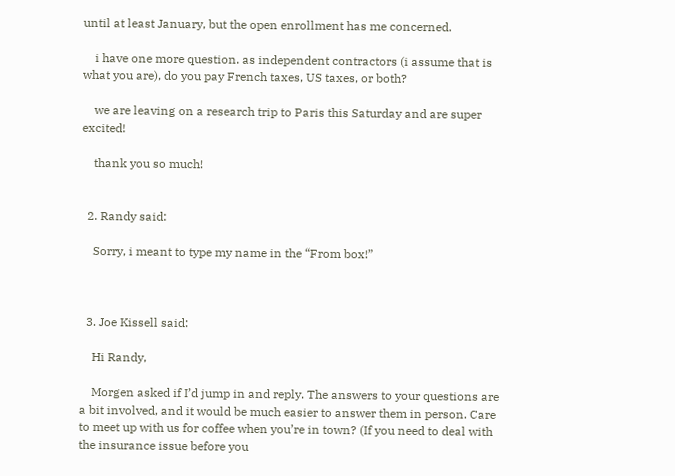until at least January, but the open enrollment has me concerned.

    i have one more question. as independent contractors (i assume that is what you are), do you pay French taxes, US taxes, or both?

    we are leaving on a research trip to Paris this Saturday and are super excited!

    thank you so much!


  2. Randy said:

    Sorry, i meant to type my name in the “From box!”



  3. Joe Kissell said:

    Hi Randy,

    Morgen asked if I’d jump in and reply. The answers to your questions are a bit involved, and it would be much easier to answer them in person. Care to meet up with us for coffee when you’re in town? (If you need to deal with the insurance issue before you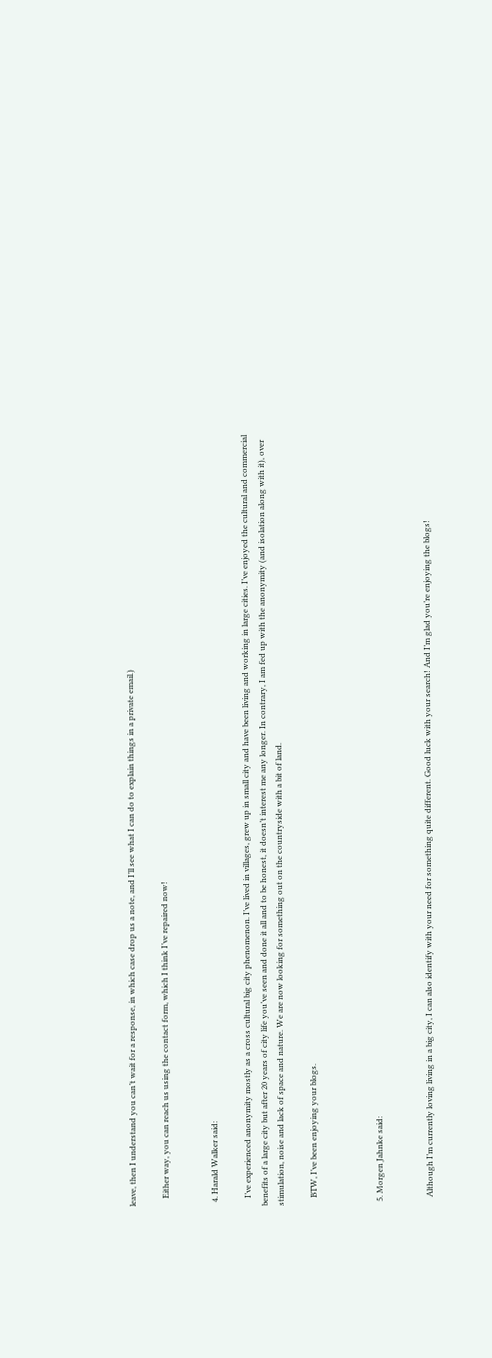leave, then I understand you can’t wait for a response, in which case drop us a note, and I’ll see what I can do to explain things in a private email.)

    Either way, you can reach us using the contact form, which I think I’ve repaired now!


  4. Harald Walker said:

    I’ve experienced anonymity mostly as a cross cultural big city phenomenon. I’ve lived in villages, grew up in small city and have been living and working in large cities. I’ve enjoyed the cultural and commercial benefits of a large city but after 20 years of city life you’ve seen and done it all and to be honest, it doesn’t interest me any longer. In contrary, I am fed up with the anonymity (and isolation along with it), over stimulation, noise and lack of space and nature. We are now looking for something out on the countryside with a bit of land.

    BTW, I’ve been enjoying your blogs.



  5. Morgen Jahnke said:


    Although I’m currently loving living in a big city, I can also identify with your need for something quite different. Good luck with your search! And I’m glad you’re enjoying the blogs!